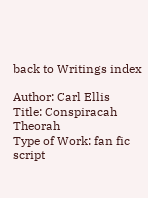back to Writings index

Author: Carl Ellis
Title: Conspiracah Theorah
Type of Work: fan fic script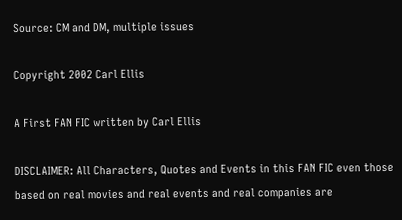Source: CM and DM, multiple issues

Copyright 2002 Carl Ellis

A First FAN FIC written by Carl Ellis

DISCLAIMER: All Characters, Quotes and Events in this FAN FIC even those based on real movies and real events and real companies are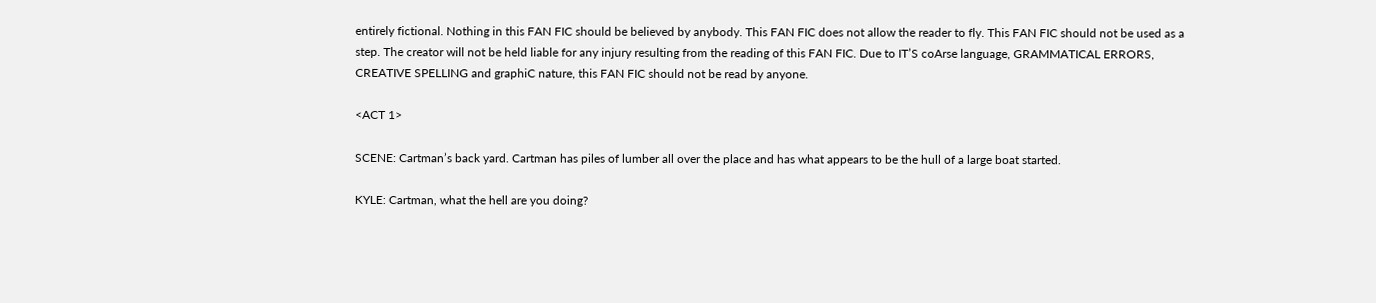entirely fictional. Nothing in this FAN FIC should be believed by anybody. This FAN FIC does not allow the reader to fly. This FAN FIC should not be used as a step. The creator will not be held liable for any injury resulting from the reading of this FAN FIC. Due to IT’S coArse language, GRAMMATICAL ERRORS, CREATIVE SPELLING and graphiC nature, this FAN FIC should not be read by anyone.

<ACT 1>

SCENE: Cartman’s back yard. Cartman has piles of lumber all over the place and has what appears to be the hull of a large boat started.

KYLE: Cartman, what the hell are you doing?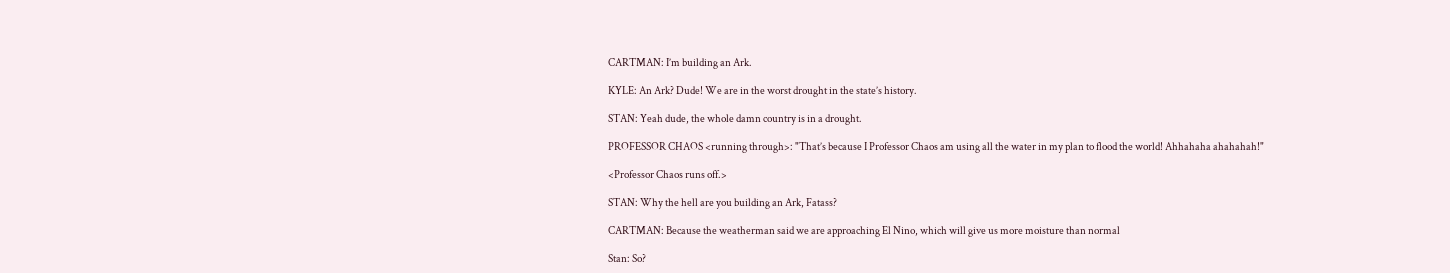CARTMAN: I’m building an Ark.

KYLE: An Ark? Dude! We are in the worst drought in the state’s history.

STAN: Yeah dude, the whole damn country is in a drought.

PROFESSOR CHAOS <running through>: "That’s because I Professor Chaos am using all the water in my plan to flood the world! Ahhahaha ahahahah!"

<Professor Chaos runs off.>

STAN: Why the hell are you building an Ark, Fatass?

CARTMAN: Because the weatherman said we are approaching El Nino, which will give us more moisture than normal

Stan: So?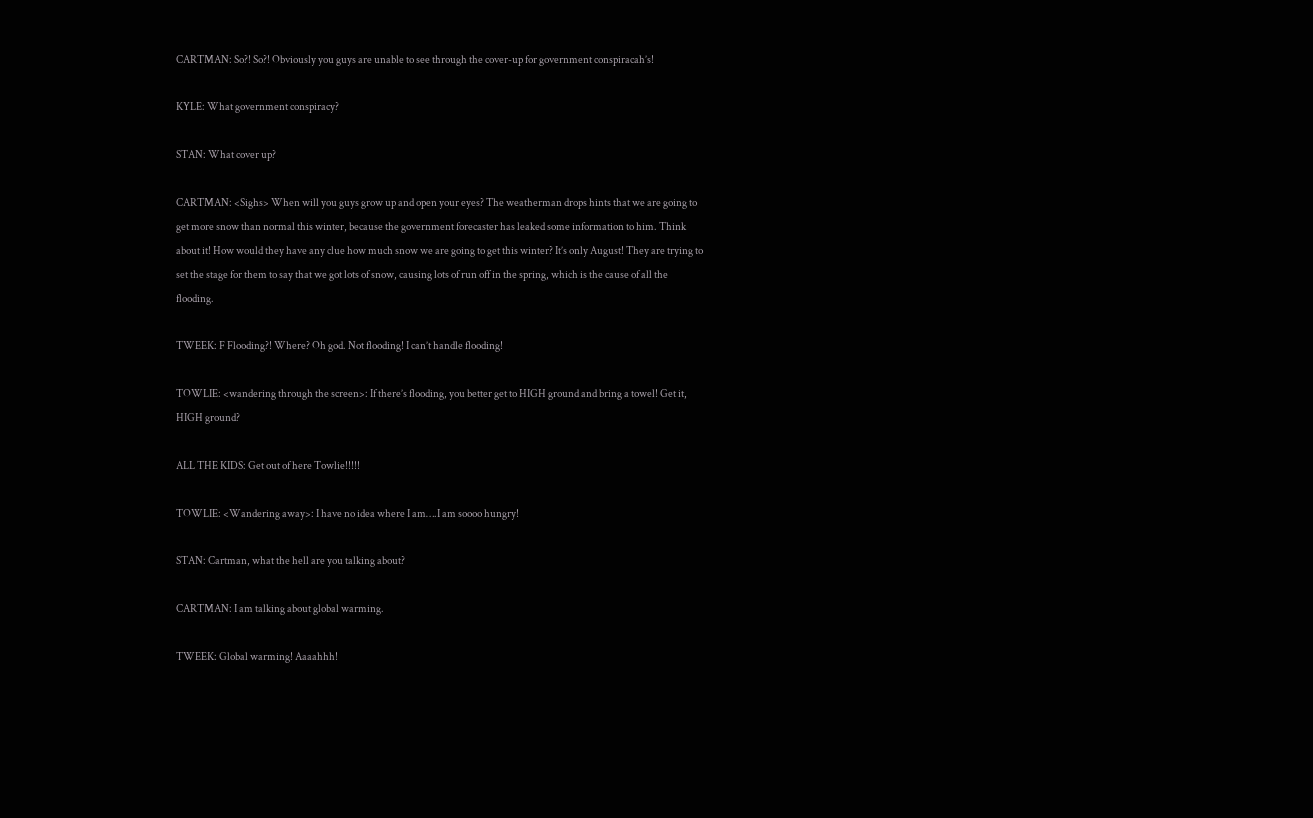CARTMAN: So?! So?! Obviously you guys are unable to see through the cover-up for government conspiracah’s!

KYLE: What government conspiracy?

STAN: What cover up?

CARTMAN: <Sighs> When will you guys grow up and open your eyes? The weatherman drops hints that we are going to get more snow than normal this winter, because the government forecaster has leaked some information to him. Think about it! How would they have any clue how much snow we are going to get this winter? It’s only August! They are trying to set the stage for them to say that we got lots of snow, causing lots of run off in the spring, which is the cause of all the flooding.

TWEEK: F Flooding?! Where? Oh god. Not flooding! I can’t handle flooding!

TOWLIE: <wandering through the screen>: If there’s flooding, you better get to HIGH ground and bring a towel! Get it, HIGH ground?

ALL THE KIDS: Get out of here Towlie!!!!!

TOWLIE: <Wandering away>: I have no idea where I am….I am soooo hungry!

STAN: Cartman, what the hell are you talking about?

CARTMAN: I am talking about global warming.

TWEEK: Global warming! Aaaahhh!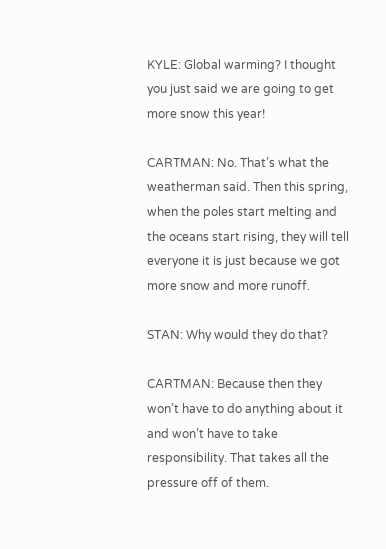KYLE: Global warming? I thought you just said we are going to get more snow this year!

CARTMAN: No. That’s what the weatherman said. Then this spring, when the poles start melting and the oceans start rising, they will tell everyone it is just because we got more snow and more runoff.

STAN: Why would they do that?

CARTMAN: Because then they won’t have to do anything about it and won’t have to take responsibility. That takes all the pressure off of them.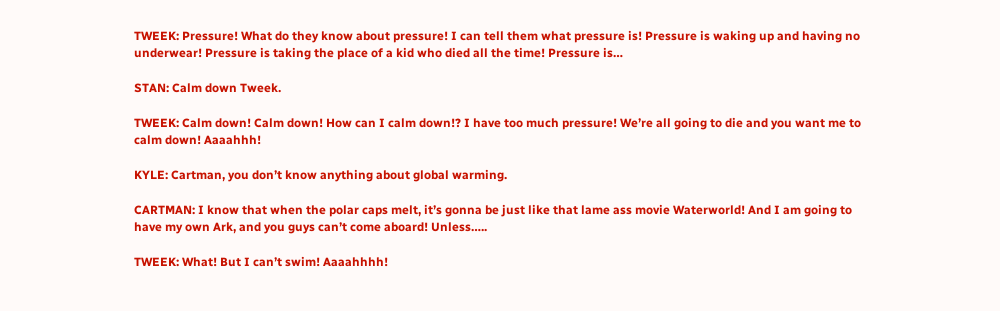TWEEK: Pressure! What do they know about pressure! I can tell them what pressure is! Pressure is waking up and having no underwear! Pressure is taking the place of a kid who died all the time! Pressure is…

STAN: Calm down Tweek.

TWEEK: Calm down! Calm down! How can I calm down!? I have too much pressure! We’re all going to die and you want me to calm down! Aaaahhh!

KYLE: Cartman, you don’t know anything about global warming.

CARTMAN: I know that when the polar caps melt, it’s gonna be just like that lame ass movie Waterworld! And I am going to have my own Ark, and you guys can’t come aboard! Unless…..

TWEEK: What! But I can’t swim! Aaaahhhh!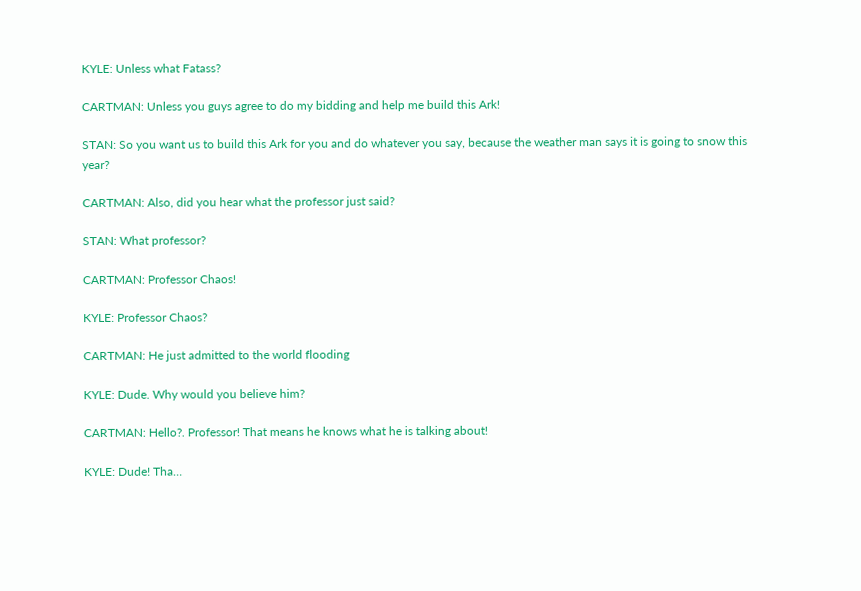KYLE: Unless what Fatass?

CARTMAN: Unless you guys agree to do my bidding and help me build this Ark!

STAN: So you want us to build this Ark for you and do whatever you say, because the weather man says it is going to snow this year?

CARTMAN: Also, did you hear what the professor just said?

STAN: What professor?

CARTMAN: Professor Chaos!

KYLE: Professor Chaos?

CARTMAN: He just admitted to the world flooding

KYLE: Dude. Why would you believe him?

CARTMAN: Hello?. Professor! That means he knows what he is talking about!

KYLE: Dude! Tha…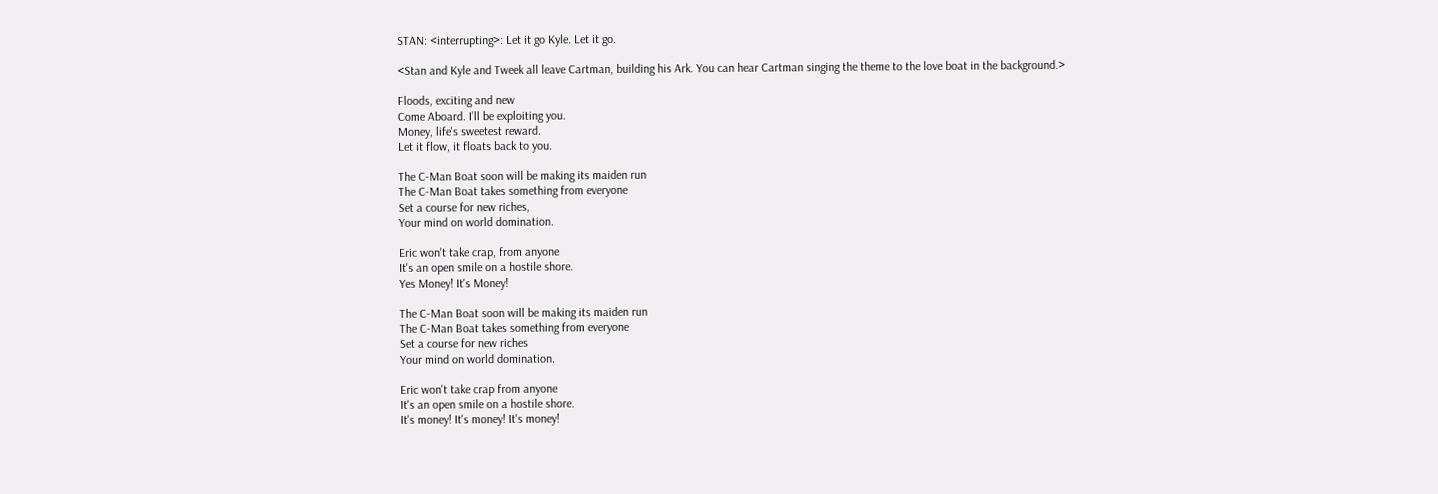STAN: <interrupting>: Let it go Kyle. Let it go.

<Stan and Kyle and Tweek all leave Cartman, building his Ark. You can hear Cartman singing the theme to the love boat in the background.>

Floods, exciting and new
Come Aboard. I’ll be exploiting you.
Money, life's sweetest reward.
Let it flow, it floats back to you.

The C-Man Boat soon will be making its maiden run
The C-Man Boat takes something from everyone
Set a course for new riches,
Your mind on world domination.

Eric won't take crap, from anyone
It's an open smile on a hostile shore.
Yes Money! It's Money!

The C-Man Boat soon will be making its maiden run
The C-Man Boat takes something from everyone
Set a course for new riches
Your mind on world domination.

Eric won't take crap from anyone
It's an open smile on a hostile shore.
It's money! It's money! It's money!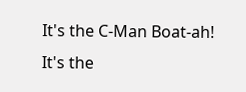It's the C-Man Boat-ah! It's the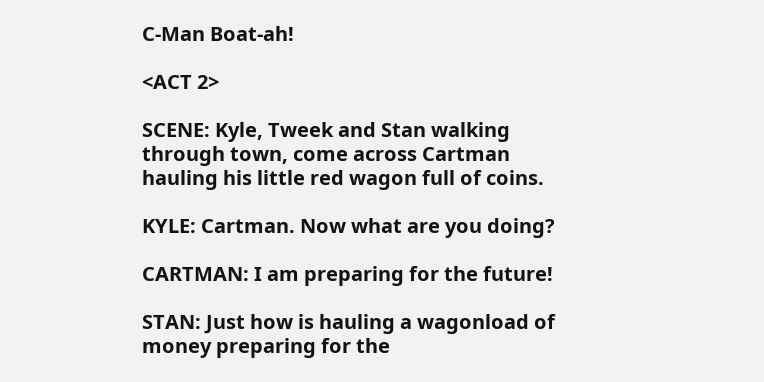C-Man Boat-ah!

<ACT 2>

SCENE: Kyle, Tweek and Stan walking through town, come across Cartman hauling his little red wagon full of coins.

KYLE: Cartman. Now what are you doing?

CARTMAN: I am preparing for the future!

STAN: Just how is hauling a wagonload of money preparing for the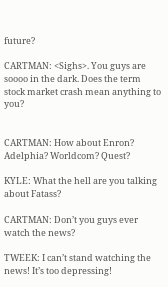future?

CARTMAN: <Sighs>. You guys are soooo in the dark. Does the term stock market crash mean anything to you?


CARTMAN: How about Enron? Adelphia? Worldcom? Quest?

KYLE: What the hell are you talking about Fatass?

CARTMAN: Don’t you guys ever watch the news?

TWEEK: I can’t stand watching the news! It’s too depressing!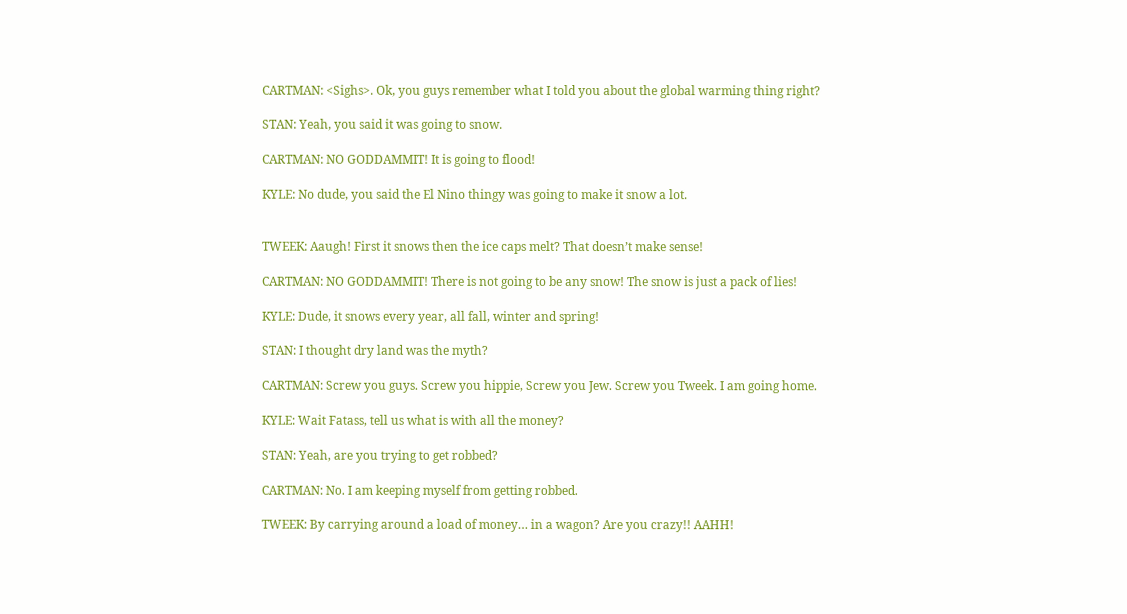CARTMAN: <Sighs>. Ok, you guys remember what I told you about the global warming thing right?

STAN: Yeah, you said it was going to snow.

CARTMAN: NO GODDAMMIT! It is going to flood!

KYLE: No dude, you said the El Nino thingy was going to make it snow a lot.


TWEEK: Aaugh! First it snows then the ice caps melt? That doesn’t make sense!

CARTMAN: NO GODDAMMIT! There is not going to be any snow! The snow is just a pack of lies!

KYLE: Dude, it snows every year, all fall, winter and spring!

STAN: I thought dry land was the myth?

CARTMAN: Screw you guys. Screw you hippie, Screw you Jew. Screw you Tweek. I am going home.

KYLE: Wait Fatass, tell us what is with all the money?

STAN: Yeah, are you trying to get robbed?

CARTMAN: No. I am keeping myself from getting robbed.

TWEEK: By carrying around a load of money… in a wagon? Are you crazy!! AAHH!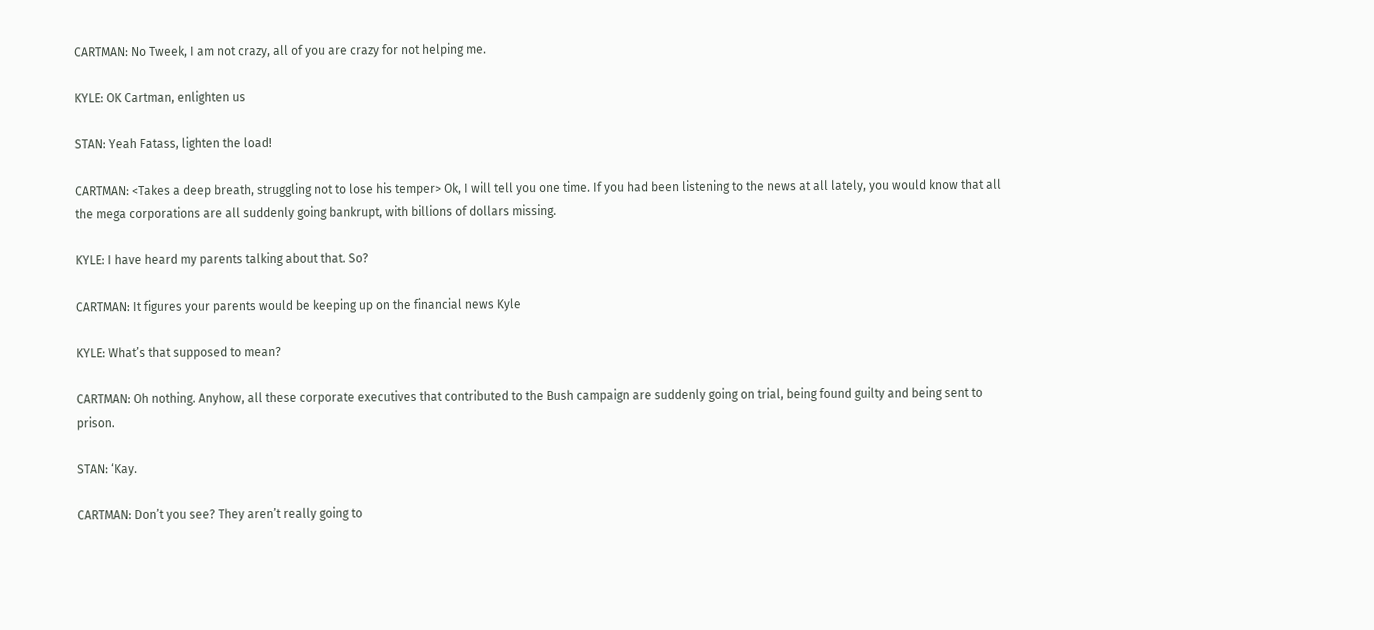CARTMAN: No Tweek, I am not crazy, all of you are crazy for not helping me.

KYLE: OK Cartman, enlighten us

STAN: Yeah Fatass, lighten the load!

CARTMAN: <Takes a deep breath, struggling not to lose his temper> Ok, I will tell you one time. If you had been listening to the news at all lately, you would know that all the mega corporations are all suddenly going bankrupt, with billions of dollars missing.

KYLE: I have heard my parents talking about that. So?

CARTMAN: It figures your parents would be keeping up on the financial news Kyle

KYLE: What’s that supposed to mean?

CARTMAN: Oh nothing. Anyhow, all these corporate executives that contributed to the Bush campaign are suddenly going on trial, being found guilty and being sent to prison.

STAN: ‘Kay.

CARTMAN: Don’t you see? They aren’t really going to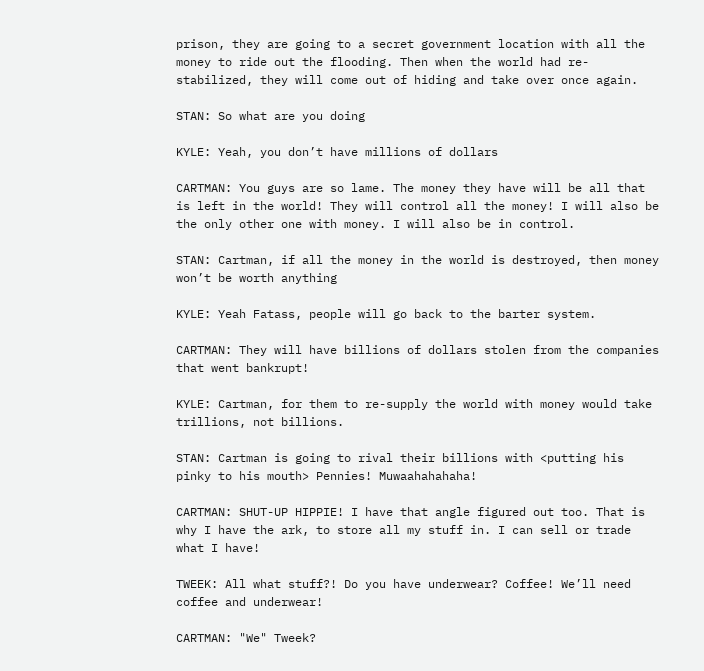prison, they are going to a secret government location with all the money to ride out the flooding. Then when the world had re-stabilized, they will come out of hiding and take over once again.

STAN: So what are you doing

KYLE: Yeah, you don’t have millions of dollars

CARTMAN: You guys are so lame. The money they have will be all that is left in the world! They will control all the money! I will also be the only other one with money. I will also be in control.

STAN: Cartman, if all the money in the world is destroyed, then money won’t be worth anything

KYLE: Yeah Fatass, people will go back to the barter system.

CARTMAN: They will have billions of dollars stolen from the companies that went bankrupt!

KYLE: Cartman, for them to re-supply the world with money would take trillions, not billions.

STAN: Cartman is going to rival their billions with <putting his pinky to his mouth> Pennies! Muwaahahahaha!

CARTMAN: SHUT-UP HIPPIE! I have that angle figured out too. That is why I have the ark, to store all my stuff in. I can sell or trade what I have!

TWEEK: All what stuff?! Do you have underwear? Coffee! We’ll need coffee and underwear!

CARTMAN: "We" Tweek?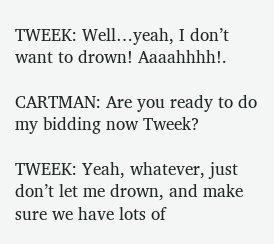TWEEK: Well…yeah, I don’t want to drown! Aaaahhhh!.

CARTMAN: Are you ready to do my bidding now Tweek?

TWEEK: Yeah, whatever, just don’t let me drown, and make sure we have lots of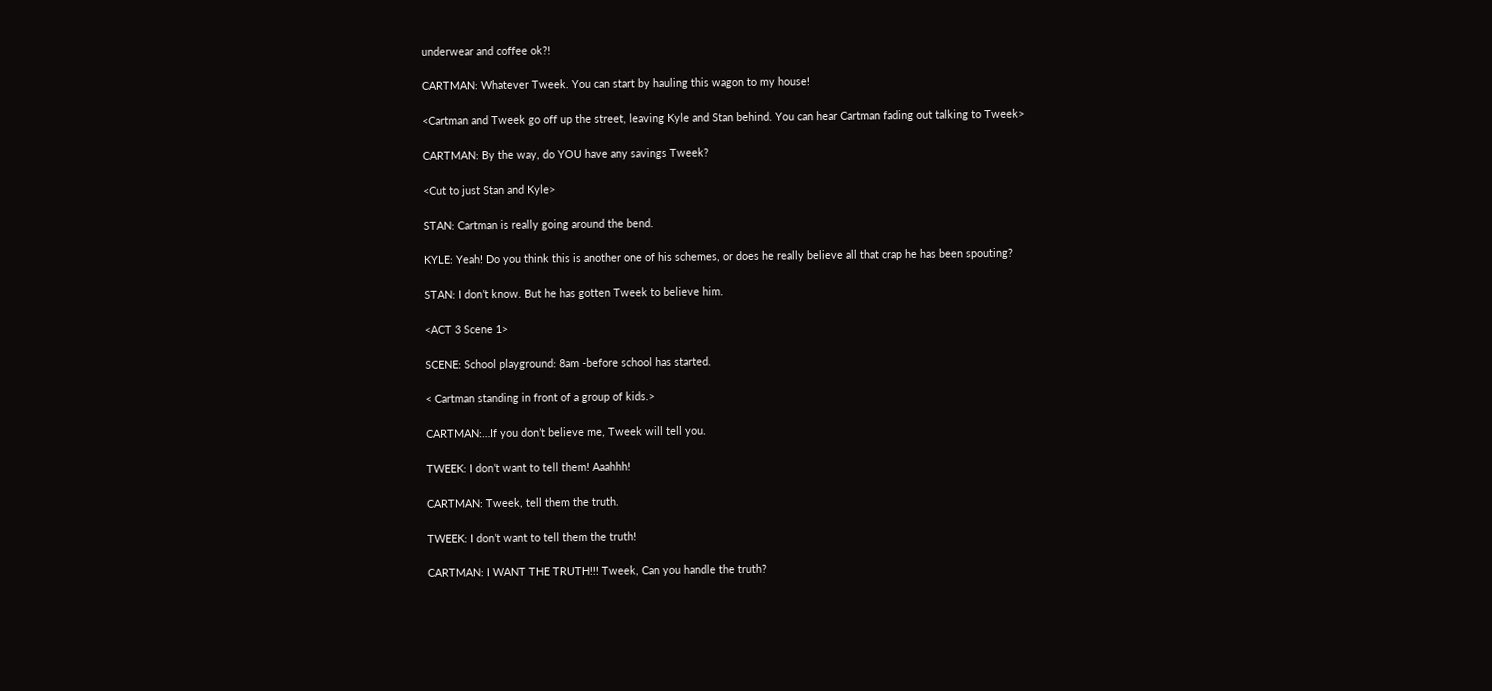underwear and coffee ok?!

CARTMAN: Whatever Tweek. You can start by hauling this wagon to my house!

<Cartman and Tweek go off up the street, leaving Kyle and Stan behind. You can hear Cartman fading out talking to Tweek>

CARTMAN: By the way, do YOU have any savings Tweek?

<Cut to just Stan and Kyle>

STAN: Cartman is really going around the bend.

KYLE: Yeah! Do you think this is another one of his schemes, or does he really believe all that crap he has been spouting?

STAN: I don’t know. But he has gotten Tweek to believe him.

<ACT 3 Scene 1>

SCENE: School playground: 8am -before school has started.

< Cartman standing in front of a group of kids.>

CARTMAN:…If you don’t believe me, Tweek will tell you.

TWEEK: I don’t want to tell them! Aaahhh!

CARTMAN: Tweek, tell them the truth.

TWEEK: I don’t want to tell them the truth!

CARTMAN: I WANT THE TRUTH!!! Tweek, Can you handle the truth?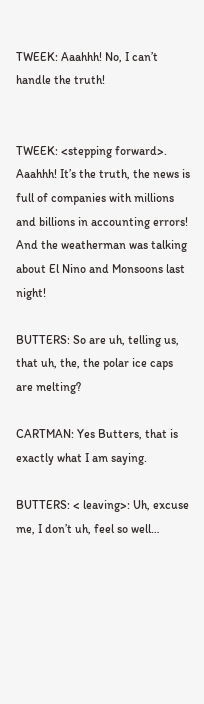TWEEK: Aaahhh! No, I can’t handle the truth!


TWEEK: <stepping forward>. Aaahhh! It’s the truth, the news is full of companies with millions and billions in accounting errors! And the weatherman was talking about El Nino and Monsoons last night!

BUTTERS: So are uh, telling us, that uh, the, the polar ice caps are melting?

CARTMAN: Yes Butters, that is exactly what I am saying.

BUTTERS: < leaving>: Uh, excuse me, I don’t uh, feel so well…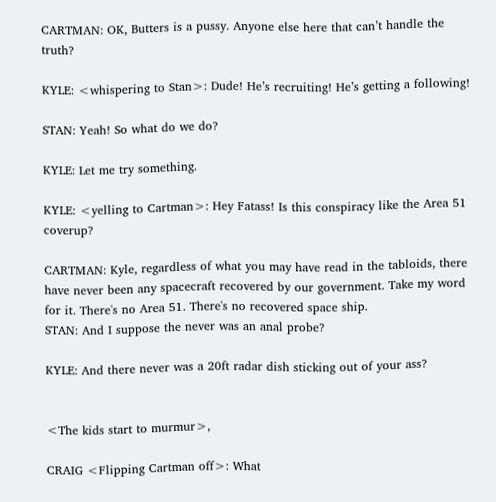CARTMAN: OK, Butters is a pussy. Anyone else here that can’t handle the truth?

KYLE: <whispering to Stan>: Dude! He’s recruiting! He’s getting a following!

STAN: Yeah! So what do we do?

KYLE: Let me try something.

KYLE: <yelling to Cartman>: Hey Fatass! Is this conspiracy like the Area 51 coverup?

CARTMAN: Kyle, regardless of what you may have read in the tabloids, there have never been any spacecraft recovered by our government. Take my word for it. There's no Area 51. There's no recovered space ship.
STAN: And I suppose the never was an anal probe?

KYLE: And there never was a 20ft radar dish sticking out of your ass?


<The kids start to murmur>,

CRAIG <Flipping Cartman off>: What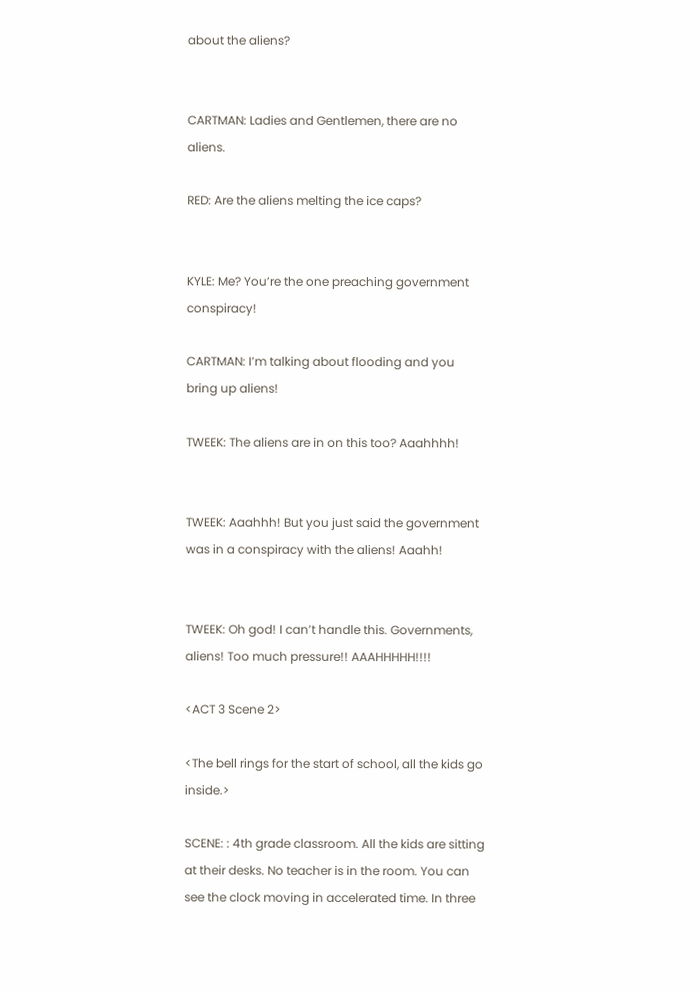about the aliens?


CARTMAN: Ladies and Gentlemen, there are no aliens.

RED: Are the aliens melting the ice caps?


KYLE: Me? You’re the one preaching government conspiracy!

CARTMAN: I’m talking about flooding and you bring up aliens!

TWEEK: The aliens are in on this too? Aaahhhh!


TWEEK: Aaahhh! But you just said the government was in a conspiracy with the aliens! Aaahh!


TWEEK: Oh god! I can’t handle this. Governments, aliens! Too much pressure!! AAAHHHHH!!!!

<ACT 3 Scene 2>

<The bell rings for the start of school, all the kids go inside.>

SCENE: : 4th grade classroom. All the kids are sitting at their desks. No teacher is in the room. You can see the clock moving in accelerated time. In three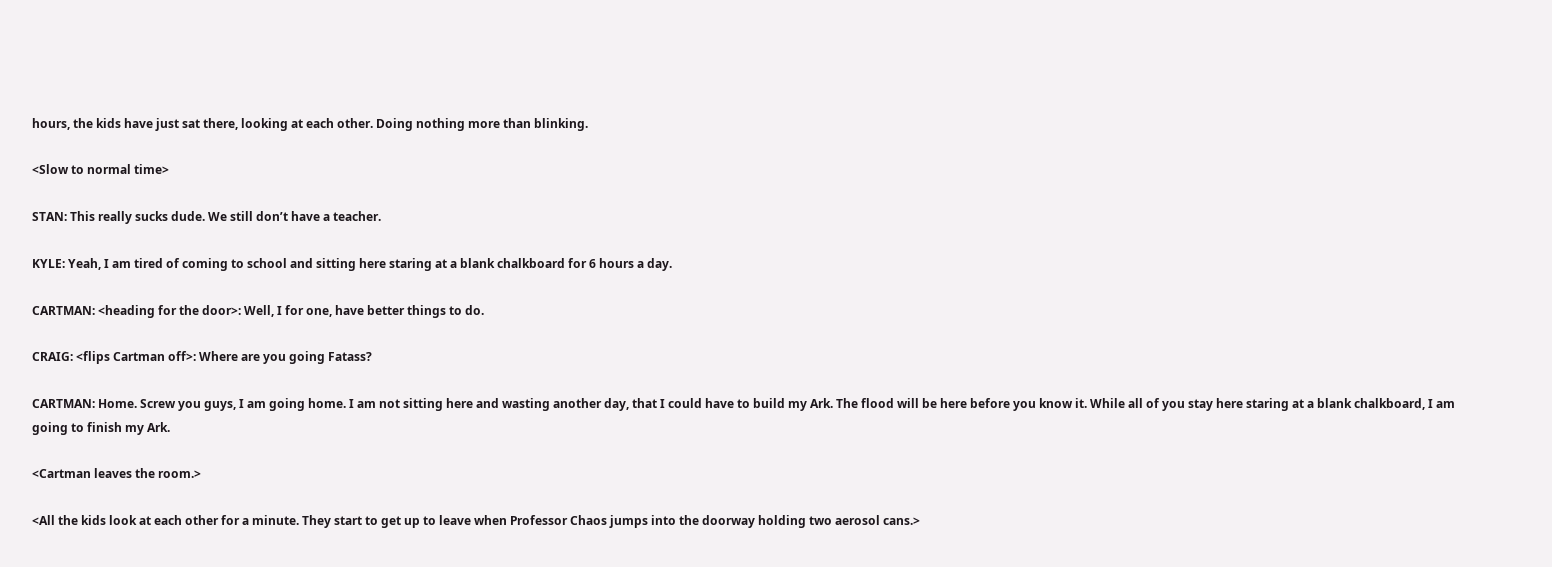hours, the kids have just sat there, looking at each other. Doing nothing more than blinking.

<Slow to normal time>

STAN: This really sucks dude. We still don’t have a teacher.

KYLE: Yeah, I am tired of coming to school and sitting here staring at a blank chalkboard for 6 hours a day.

CARTMAN: <heading for the door>: Well, I for one, have better things to do.

CRAIG: <flips Cartman off>: Where are you going Fatass?

CARTMAN: Home. Screw you guys, I am going home. I am not sitting here and wasting another day, that I could have to build my Ark. The flood will be here before you know it. While all of you stay here staring at a blank chalkboard, I am going to finish my Ark.

<Cartman leaves the room.>

<All the kids look at each other for a minute. They start to get up to leave when Professor Chaos jumps into the doorway holding two aerosol cans.>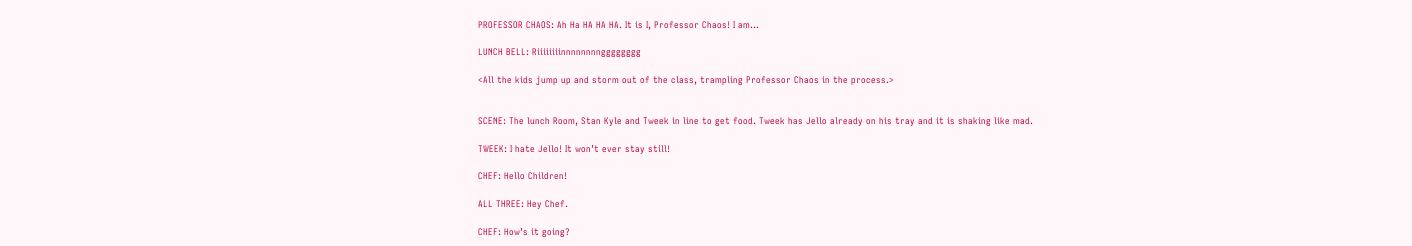PROFESSOR CHAOS: Ah Ha HA HA HA. It is I, Professor Chaos! I am…

LUNCH BELL: Riiiiiiiinnnnnnnngggggggg

<All the kids jump up and storm out of the class, trampling Professor Chaos in the process.>


SCENE: The lunch Room, Stan Kyle and Tweek in line to get food. Tweek has Jello already on his tray and it is shaking like mad.

TWEEK: I hate Jello! It won’t ever stay still!

CHEF: Hello Children!

ALL THREE: Hey Chef.

CHEF: How’s it going?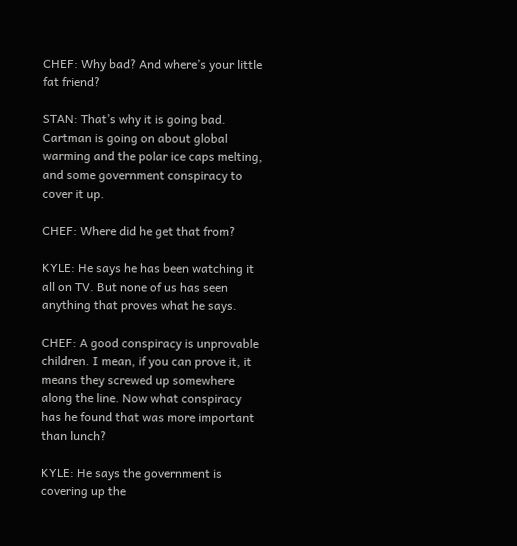CHEF: Why bad? And where’s your little fat friend?

STAN: That’s why it is going bad. Cartman is going on about global warming and the polar ice caps melting, and some government conspiracy to cover it up.

CHEF: Where did he get that from?

KYLE: He says he has been watching it all on TV. But none of us has seen anything that proves what he says.

CHEF: A good conspiracy is unprovable children. I mean, if you can prove it, it means they screwed up somewhere along the line. Now what conspiracy has he found that was more important than lunch?

KYLE: He says the government is covering up the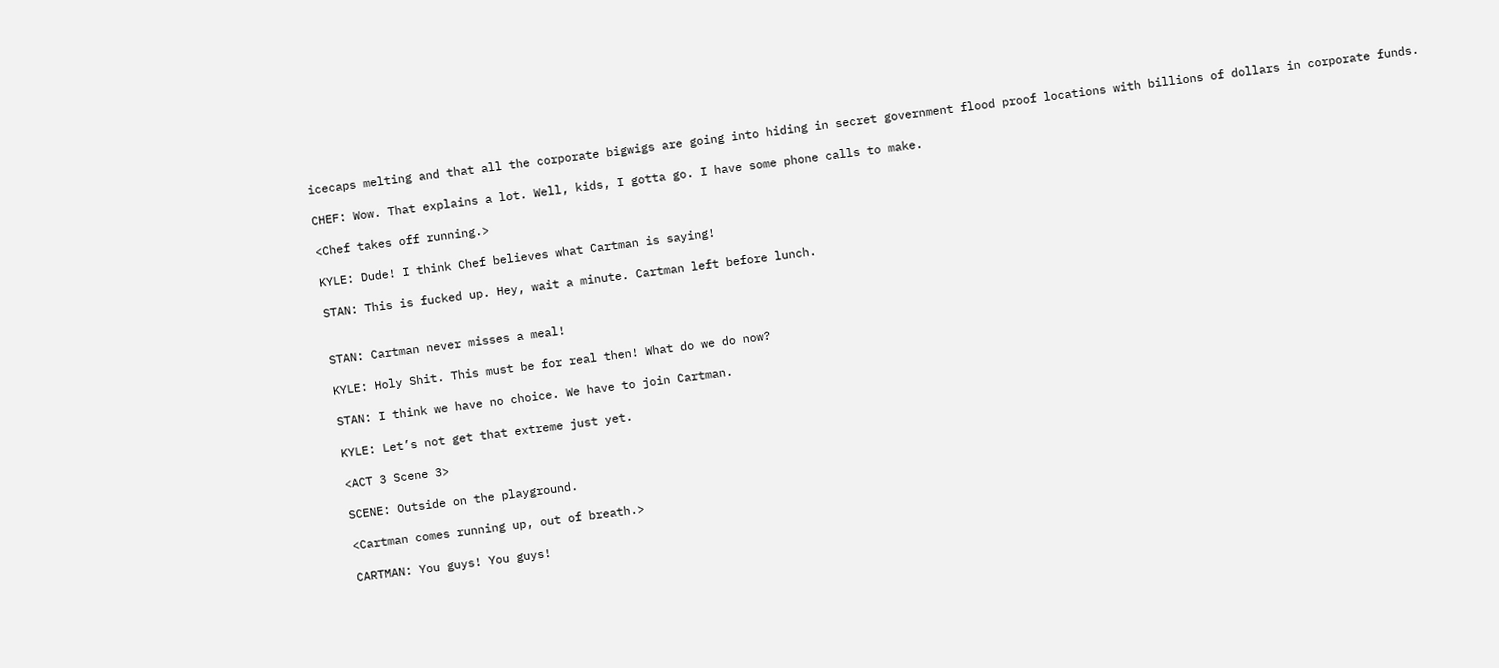icecaps melting and that all the corporate bigwigs are going into hiding in secret government flood proof locations with billions of dollars in corporate funds.

CHEF: Wow. That explains a lot. Well, kids, I gotta go. I have some phone calls to make.

<Chef takes off running.>

KYLE: Dude! I think Chef believes what Cartman is saying!

STAN: This is fucked up. Hey, wait a minute. Cartman left before lunch.


STAN: Cartman never misses a meal!

KYLE: Holy Shit. This must be for real then! What do we do now?

STAN: I think we have no choice. We have to join Cartman.

KYLE: Let’s not get that extreme just yet.

<ACT 3 Scene 3>

SCENE: Outside on the playground.

<Cartman comes running up, out of breath.>

CARTMAN: You guys! You guys!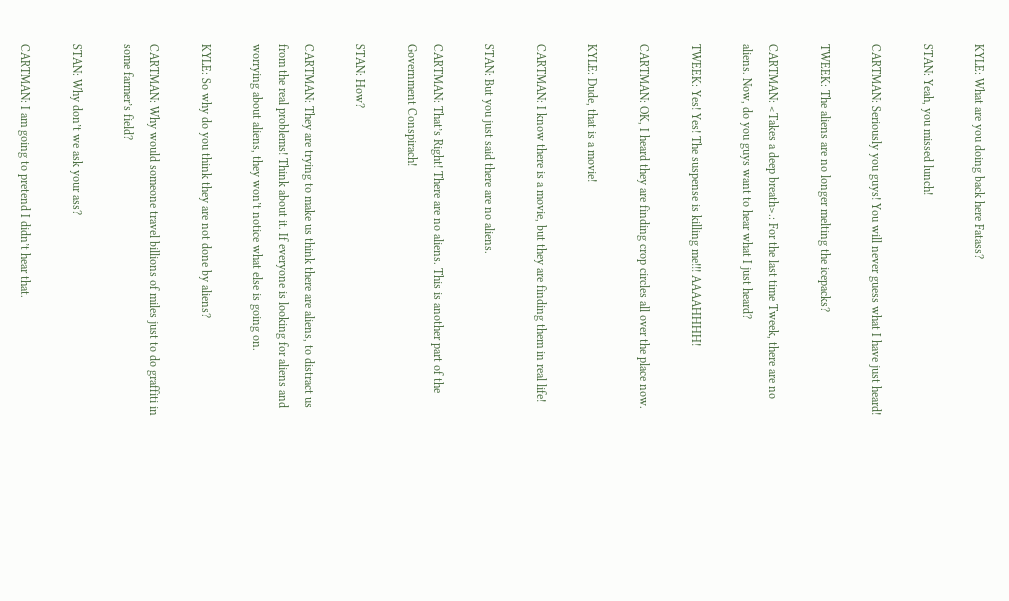KYLE: What are you doing back here Fatass?

STAN: Yeah, you missed lunch!

CARTMAN: Seriously you guys! You will never guess what I have just heard!

TWEEK: The aliens are no longer melting the icepacks?

CARTMAN: <Takes a deep breath>.: For the last time Tweek, there are no aliens. Now, do you guys want to hear what I just heard?

TWEEK: Yes! Yes! The suspense is killing me!!! AAAAHHHH!

CARTMAN: OK, I heard they are finding crop circles all over the place now.

KYLE: Dude, that is a movie!

CARTMAN: I know there is a movie, but they are finding them in real life!

STAN: But you just said there are no aliens.

CARTMAN: That’s Right! There are no aliens. This is another part of the Government Conspirach!

STAN: How?

CARTMAN: They are trying to make us think there are aliens, to distract us from the real problems! Think about it. If everyone is looking for aliens and worrying about aliens, they won’t notice what else is going on.

KYLE: So why do you think they are not done by aliens?

CARTMAN: Why would someone travel billions of miles just to do graffiti in some farmer’s field?

STAN: Why don’t we ask your ass?

CARTMAN: I am going to pretend I didn’t hear that.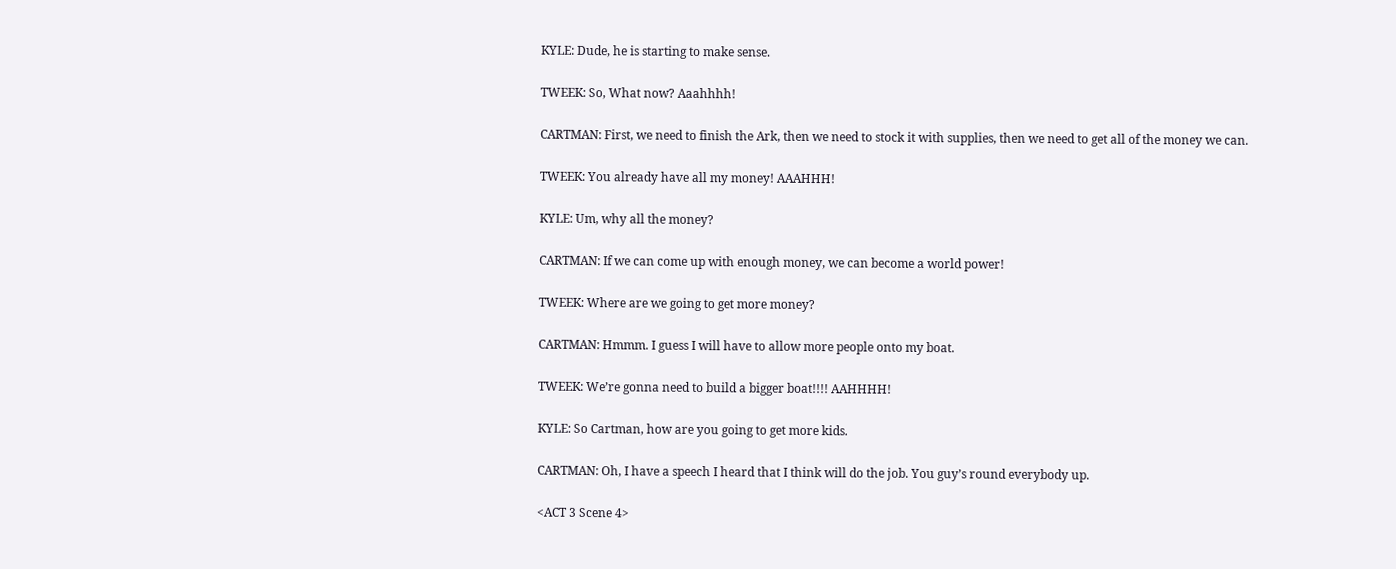KYLE: Dude, he is starting to make sense.

TWEEK: So, What now? Aaahhhh!

CARTMAN: First, we need to finish the Ark, then we need to stock it with supplies, then we need to get all of the money we can.

TWEEK: You already have all my money! AAAHHH!

KYLE: Um, why all the money?

CARTMAN: If we can come up with enough money, we can become a world power!

TWEEK: Where are we going to get more money?

CARTMAN: Hmmm. I guess I will have to allow more people onto my boat.

TWEEK: We’re gonna need to build a bigger boat!!!! AAHHHH!

KYLE: So Cartman, how are you going to get more kids.

CARTMAN: Oh, I have a speech I heard that I think will do the job. You guy’s round everybody up.

<ACT 3 Scene 4>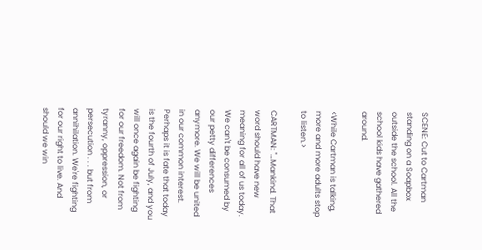SCENE: Cut to Cartman standing on a Soapbox outside the school. All the school kids have gathered around.

<While Cartman is talking, more and more adults stop to listen.>

CARTMAN: "…Mankind. That word should have new meaning for all of us today. We can't be consumed by our petty differences anymore. We will be united in our common interest. Perhaps it is fate that today is the fourth of July, and you will once again be fighting for our freedom. Not from tyranny, oppression, or persecution . . . but from annihilation. We're fighting for our right to live. And should we win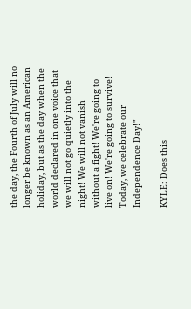the day, the Fourth of July will no longer be known as an American holiday, but as the day when the world declared in one voice that we will not go quietly into the night! We will not vanish without a fight! We're going to live on! We're going to survive! Today, we celebrate our Independence Day!"

KYLE: Does this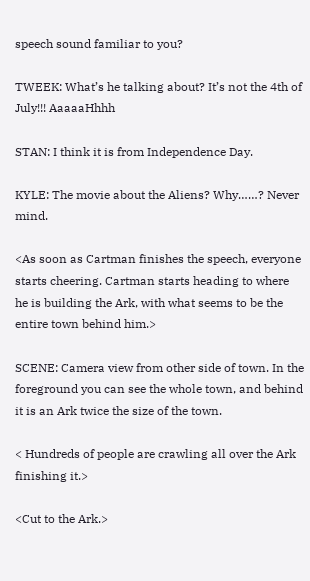speech sound familiar to you?

TWEEK: What’s he talking about? It’s not the 4th of July!!! AaaaaHhhh

STAN: I think it is from Independence Day.

KYLE: The movie about the Aliens? Why……? Never mind.

<As soon as Cartman finishes the speech, everyone starts cheering. Cartman starts heading to where he is building the Ark, with what seems to be the entire town behind him.>

SCENE: Camera view from other side of town. In the foreground you can see the whole town, and behind it is an Ark twice the size of the town.

< Hundreds of people are crawling all over the Ark finishing it.>

<Cut to the Ark.>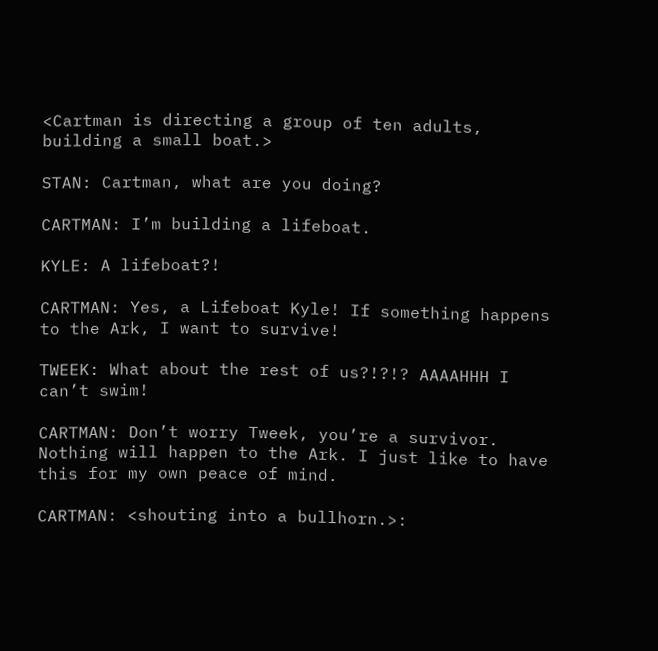<Cartman is directing a group of ten adults, building a small boat.>

STAN: Cartman, what are you doing?

CARTMAN: I’m building a lifeboat.

KYLE: A lifeboat?!

CARTMAN: Yes, a Lifeboat Kyle! If something happens to the Ark, I want to survive!

TWEEK: What about the rest of us?!?!? AAAAHHH I can’t swim!

CARTMAN: Don’t worry Tweek, you’re a survivor. Nothing will happen to the Ark. I just like to have this for my own peace of mind.

CARTMAN: <shouting into a bullhorn.>: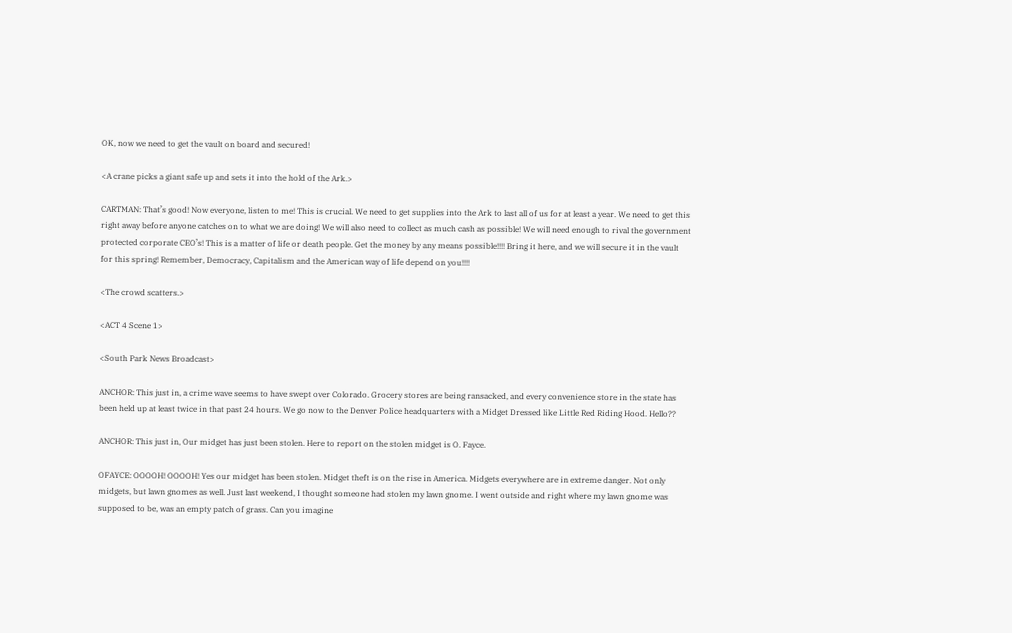OK, now we need to get the vault on board and secured!

<A crane picks a giant safe up and sets it into the hold of the Ark.>

CARTMAN: That’s good! Now everyone, listen to me! This is crucial. We need to get supplies into the Ark to last all of us for at least a year. We need to get this right away before anyone catches on to what we are doing! We will also need to collect as much cash as possible! We will need enough to rival the government protected corporate CEO’s! This is a matter of life or death people. Get the money by any means possible!!!! Bring it here, and we will secure it in the vault for this spring! Remember, Democracy, Capitalism and the American way of life depend on you!!!!

<The crowd scatters.>

<ACT 4 Scene 1>

<South Park News Broadcast>

ANCHOR: This just in, a crime wave seems to have swept over Colorado. Grocery stores are being ransacked, and every convenience store in the state has been held up at least twice in that past 24 hours. We go now to the Denver Police headquarters with a Midget Dressed like Little Red Riding Hood. Hello??

ANCHOR: This just in, Our midget has just been stolen. Here to report on the stolen midget is O. Fayce.

OFAYCE: OOOOH! OOOOH! Yes our midget has been stolen. Midget theft is on the rise in America. Midgets everywhere are in extreme danger. Not only midgets, but lawn gnomes as well. Just last weekend, I thought someone had stolen my lawn gnome. I went outside and right where my lawn gnome was supposed to be, was an empty patch of grass. Can you imagine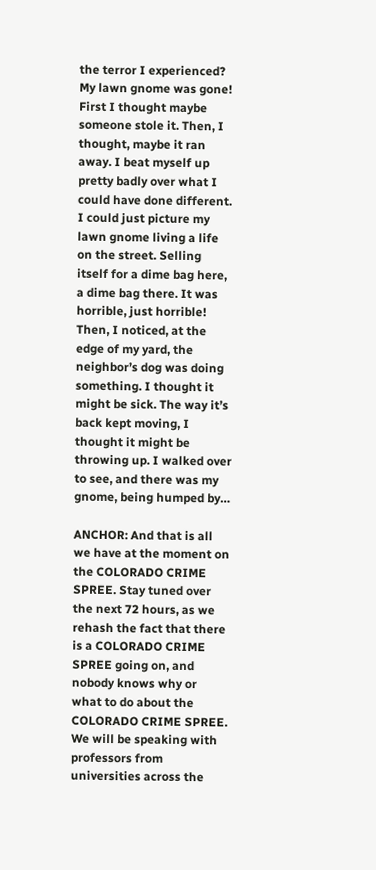the terror I experienced? My lawn gnome was gone! First I thought maybe someone stole it. Then, I thought, maybe it ran away. I beat myself up pretty badly over what I could have done different. I could just picture my lawn gnome living a life on the street. Selling itself for a dime bag here, a dime bag there. It was horrible, just horrible! Then, I noticed, at the edge of my yard, the neighbor’s dog was doing something. I thought it might be sick. The way it’s back kept moving, I thought it might be throwing up. I walked over to see, and there was my gnome, being humped by…

ANCHOR: And that is all we have at the moment on the COLORADO CRIME SPREE. Stay tuned over the next 72 hours, as we rehash the fact that there is a COLORADO CRIME SPREE going on, and nobody knows why or what to do about the COLORADO CRIME SPREE. We will be speaking with professors from universities across the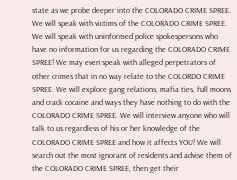state as we probe deeper into the COLORADO CRIME SPREE. We will speak with victims of the COLORADO CRIME SPREE. We will speak with uninformed police spokespersons who have no information for us regarding the COLORADO CRIME SPREE! We may even speak with alleged perpetrators of other crimes that in no way relate to the COLORDO CRIME SPREE. We will explore gang relations, mafia ties, full moons and crack cocaine and ways they have nothing to do with the COLORADO CRIME SPREE. We will interview anyone who will talk to us regardless of his or her knowledge of the COLORADO CRIME SPREE and how it affects YOU! We will search out the most ignorant of residents and advise them of the COLORADO CRIME SPREE, then get their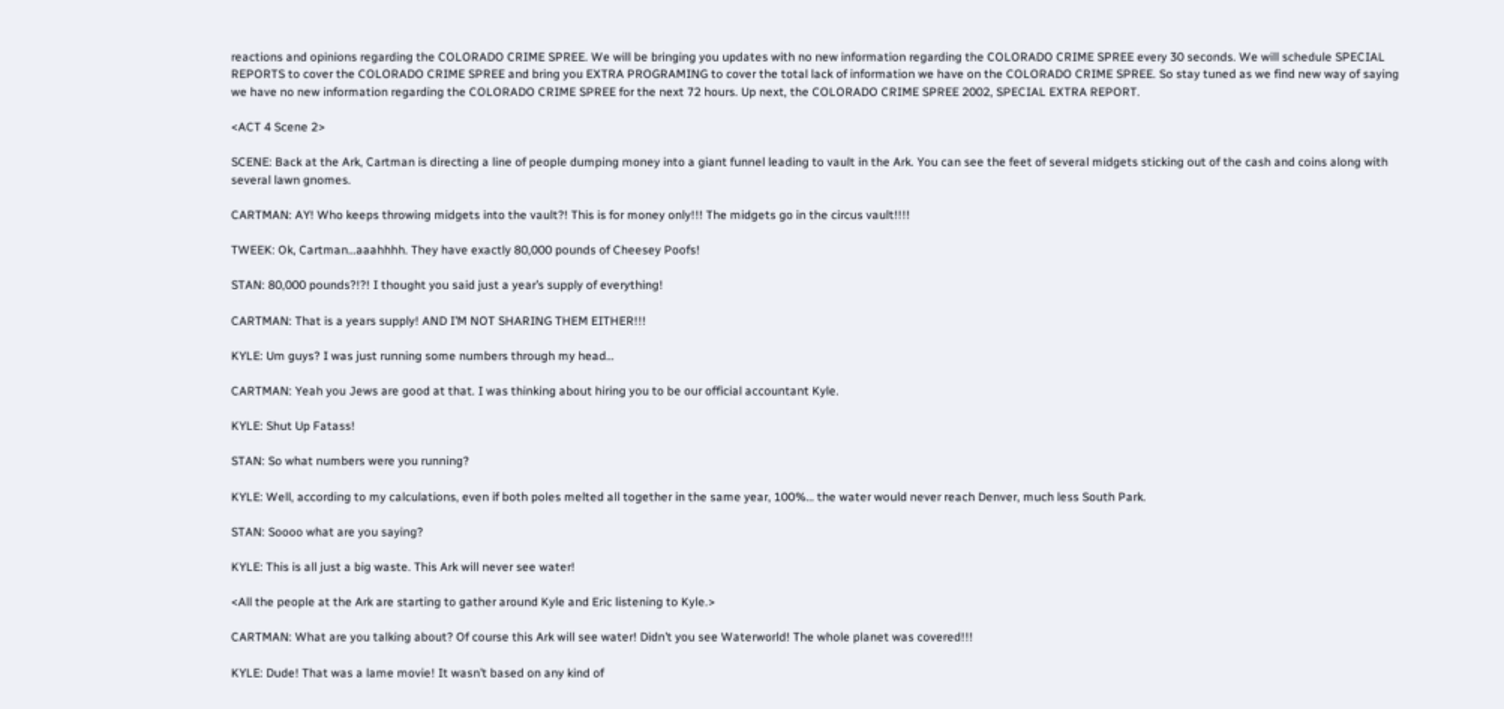reactions and opinions regarding the COLORADO CRIME SPREE. We will be bringing you updates with no new information regarding the COLORADO CRIME SPREE every 30 seconds. We will schedule SPECIAL REPORTS to cover the COLORADO CRIME SPREE and bring you EXTRA PROGRAMING to cover the total lack of information we have on the COLORADO CRIME SPREE. So stay tuned as we find new way of saying we have no new information regarding the COLORADO CRIME SPREE for the next 72 hours. Up next, the COLORADO CRIME SPREE 2002, SPECIAL EXTRA REPORT.

<ACT 4 Scene 2>

SCENE: Back at the Ark, Cartman is directing a line of people dumping money into a giant funnel leading to vault in the Ark. You can see the feet of several midgets sticking out of the cash and coins along with several lawn gnomes.

CARTMAN: AY! Who keeps throwing midgets into the vault?! This is for money only!!! The midgets go in the circus vault!!!!

TWEEK: Ok, Cartman…aaahhhh. They have exactly 80,000 pounds of Cheesey Poofs!

STAN: 80,000 pounds?!?! I thought you said just a year’s supply of everything!

CARTMAN: That is a years supply! AND I’M NOT SHARING THEM EITHER!!!

KYLE: Um guys? I was just running some numbers through my head…

CARTMAN: Yeah you Jews are good at that. I was thinking about hiring you to be our official accountant Kyle.

KYLE: Shut Up Fatass!

STAN: So what numbers were you running?

KYLE: Well, according to my calculations, even if both poles melted all together in the same year, 100%… the water would never reach Denver, much less South Park.

STAN: Soooo what are you saying?

KYLE: This is all just a big waste. This Ark will never see water!

<All the people at the Ark are starting to gather around Kyle and Eric listening to Kyle.>

CARTMAN: What are you talking about? Of course this Ark will see water! Didn’t you see Waterworld! The whole planet was covered!!!

KYLE: Dude! That was a lame movie! It wasn’t based on any kind of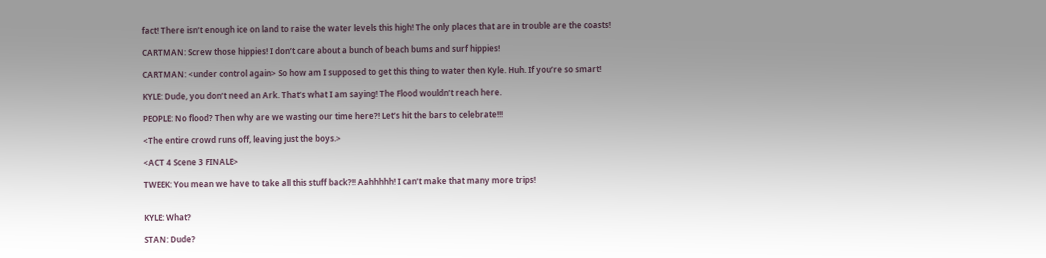fact! There isn’t enough ice on land to raise the water levels this high! The only places that are in trouble are the coasts!

CARTMAN: Screw those hippies! I don’t care about a bunch of beach bums and surf hippies!

CARTMAN: <under control again> So how am I supposed to get this thing to water then Kyle. Huh. If you’re so smart!

KYLE: Dude, you don’t need an Ark. That’s what I am saying! The Flood wouldn’t reach here.

PEOPLE: No flood? Then why are we wasting our time here?! Let’s hit the bars to celebrate!!!

<The entire crowd runs off, leaving just the boys.>

<ACT 4 Scene 3 FINALE>

TWEEK: You mean we have to take all this stuff back?!! Aahhhhh! I can’t make that many more trips!


KYLE: What?

STAN: Dude?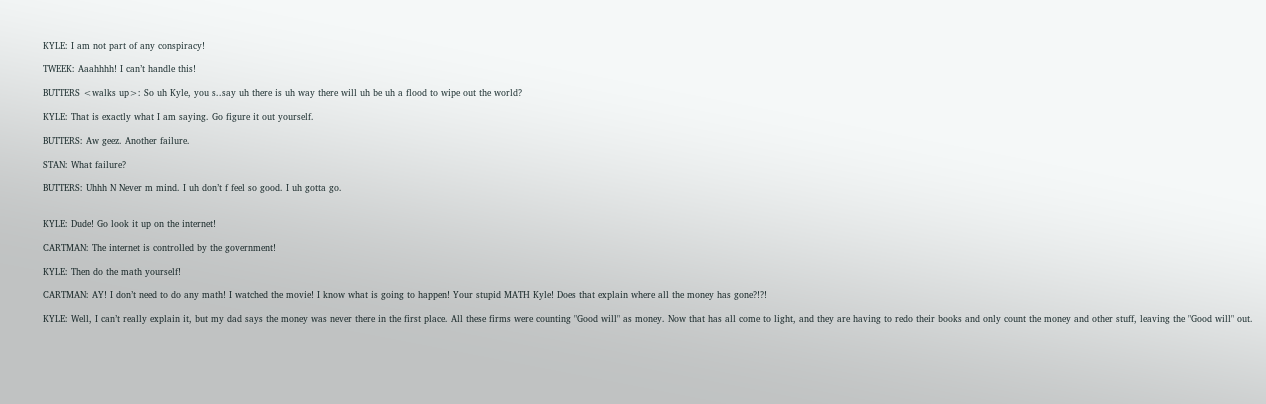KYLE: I am not part of any conspiracy!

TWEEK: Aaahhhh! I can’t handle this!

BUTTERS <walks up>: So uh Kyle, you s..say uh there is uh way there will uh be uh a flood to wipe out the world?

KYLE: That is exactly what I am saying. Go figure it out yourself.

BUTTERS: Aw geez. Another failure.

STAN: What failure?

BUTTERS: Uhhh N Never m mind. I uh don’t f feel so good. I uh gotta go.


KYLE: Dude! Go look it up on the internet!

CARTMAN: The internet is controlled by the government!

KYLE: Then do the math yourself!

CARTMAN: AY! I don’t need to do any math! I watched the movie! I know what is going to happen! Your stupid MATH Kyle! Does that explain where all the money has gone?!?!

KYLE: Well, I can’t really explain it, but my dad says the money was never there in the first place. All these firms were counting "Good will" as money. Now that has all come to light, and they are having to redo their books and only count the money and other stuff, leaving the "Good will" out.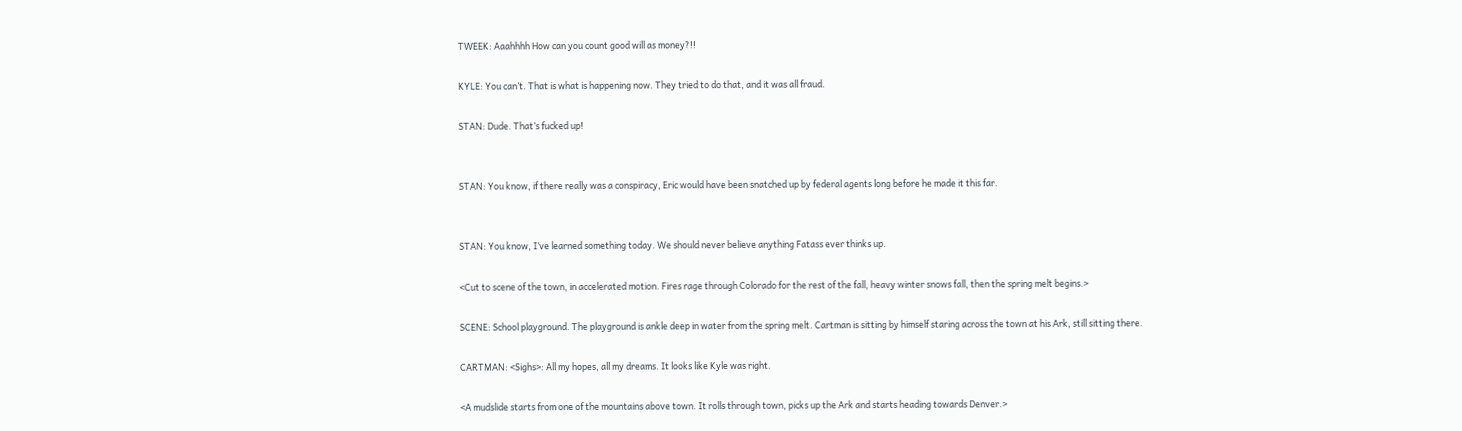TWEEK: Aaahhhh How can you count good will as money?!!

KYLE: You can’t. That is what is happening now. They tried to do that, and it was all fraud.

STAN: Dude. That’s fucked up!


STAN: You know, if there really was a conspiracy, Eric would have been snatched up by federal agents long before he made it this far.


STAN: You know, I’ve learned something today. We should never believe anything Fatass ever thinks up.

<Cut to scene of the town, in accelerated motion. Fires rage through Colorado for the rest of the fall, heavy winter snows fall, then the spring melt begins.>

SCENE: School playground. The playground is ankle deep in water from the spring melt. Cartman is sitting by himself staring across the town at his Ark, still sitting there.

CARTMAN: <Sighs>: All my hopes, all my dreams. It looks like Kyle was right.

<A mudslide starts from one of the mountains above town. It rolls through town, picks up the Ark and starts heading towards Denver.>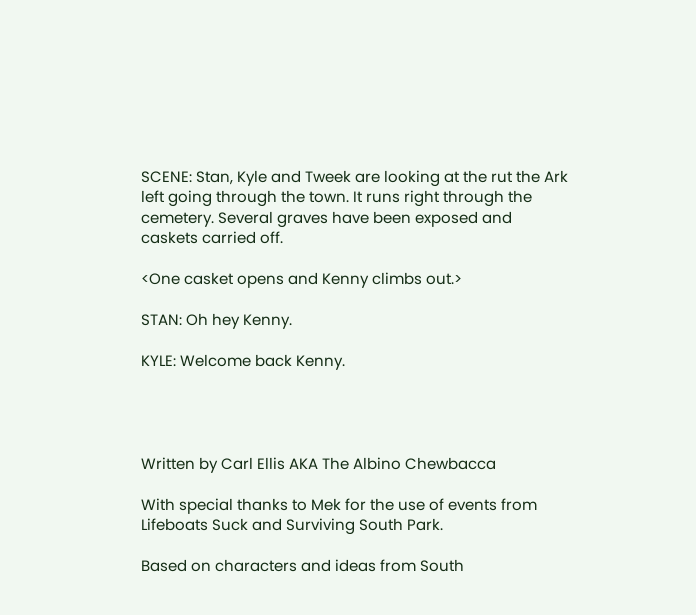SCENE: Stan, Kyle and Tweek are looking at the rut the Ark left going through the town. It runs right through the cemetery. Several graves have been exposed and caskets carried off.

<One casket opens and Kenny climbs out.>

STAN: Oh hey Kenny.

KYLE: Welcome back Kenny.




Written by Carl Ellis AKA The Albino Chewbacca

With special thanks to Mek for the use of events from Lifeboats Suck and Surviving South Park.

Based on characters and ideas from South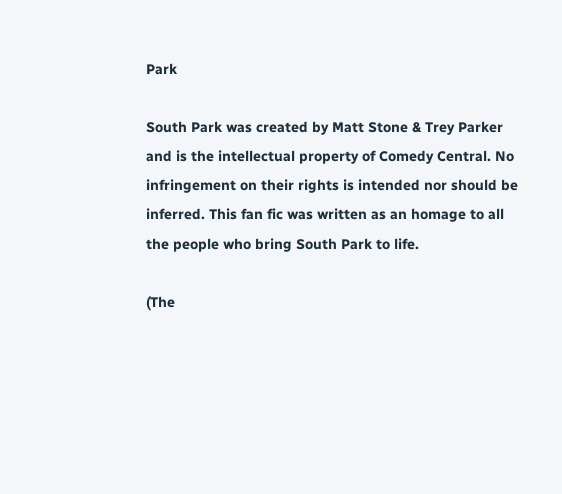Park

South Park was created by Matt Stone & Trey Parker and is the intellectual property of Comedy Central. No infringement on their rights is intended nor should be inferred. This fan fic was written as an homage to all the people who bring South Park to life.

(The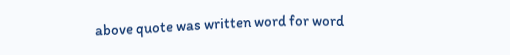above quote was written word for word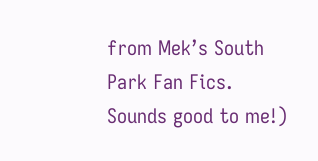from Mek’s South Park Fan Fics. Sounds good to me!)